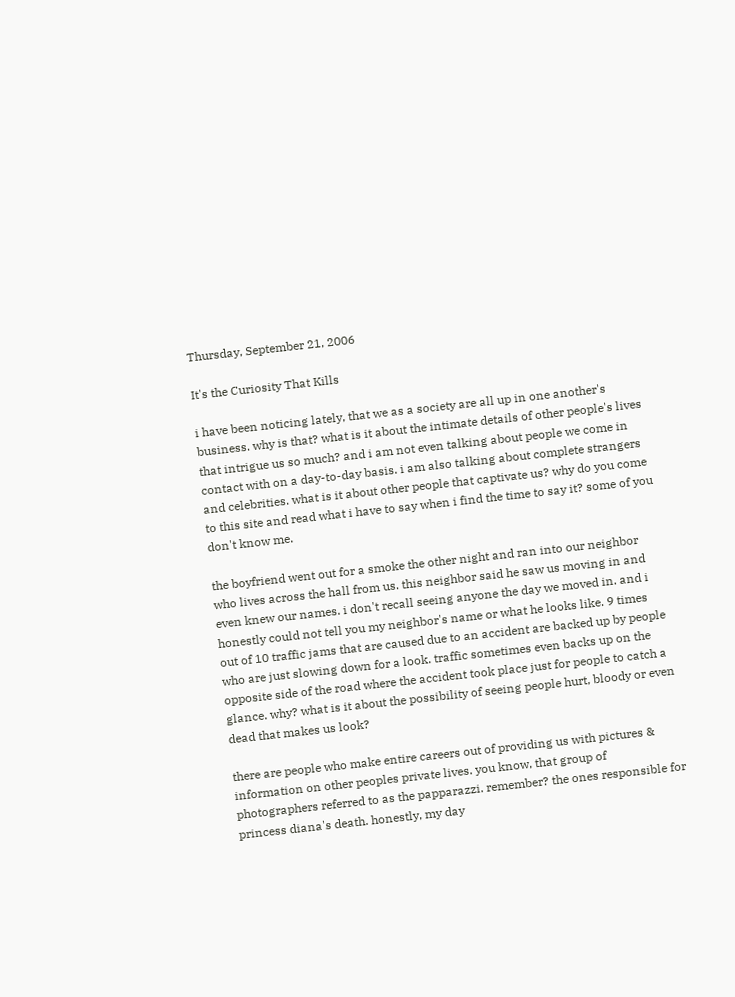Thursday, September 21, 2006

It's the Curiosity That Kills

i have been noticing lately, that we as a society are all up in one another's business. why is that? what is it about the intimate details of other people's lives that intrigue us so much? and i am not even talking about people we come in contact with on a day-to-day basis. i am also talking about complete strangers and celebrities. what is it about other people that captivate us? why do you come to this site and read what i have to say when i find the time to say it? some of you don't know me.

the boyfriend went out for a smoke the other night and ran into our neighbor who lives across the hall from us. this neighbor said he saw us moving in and even knew our names. i don't recall seeing anyone the day we moved in. and i honestly could not tell you my neighbor's name or what he looks like. 9 times out of 10 traffic jams that are caused due to an accident are backed up by people who are just slowing down for a look. traffic sometimes even backs up on the opposite side of the road where the accident took place just for people to catch a glance. why? what is it about the possibility of seeing people hurt, bloody or even dead that makes us look?

there are people who make entire careers out of providing us with pictures & information on other peoples private lives. you know, that group of photographers referred to as the papparazzi. remember? the ones responsible for princess diana's death. honestly, my day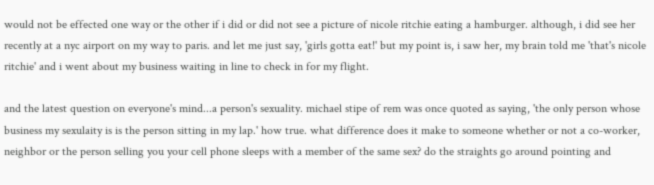would not be effected one way or the other if i did or did not see a picture of nicole ritchie eating a hamburger. although, i did see her recently at a nyc airport on my way to paris. and let me just say, 'girls gotta eat!' but my point is, i saw her, my brain told me 'that's nicole ritchie' and i went about my business waiting in line to check in for my flight.

and the latest question on everyone's mind...a person's sexuality. michael stipe of rem was once quoted as saying, 'the only person whose business my sexulaity is is the person sitting in my lap.' how true. what difference does it make to someone whether or not a co-worker, neighbor or the person selling you your cell phone sleeps with a member of the same sex? do the straights go around pointing and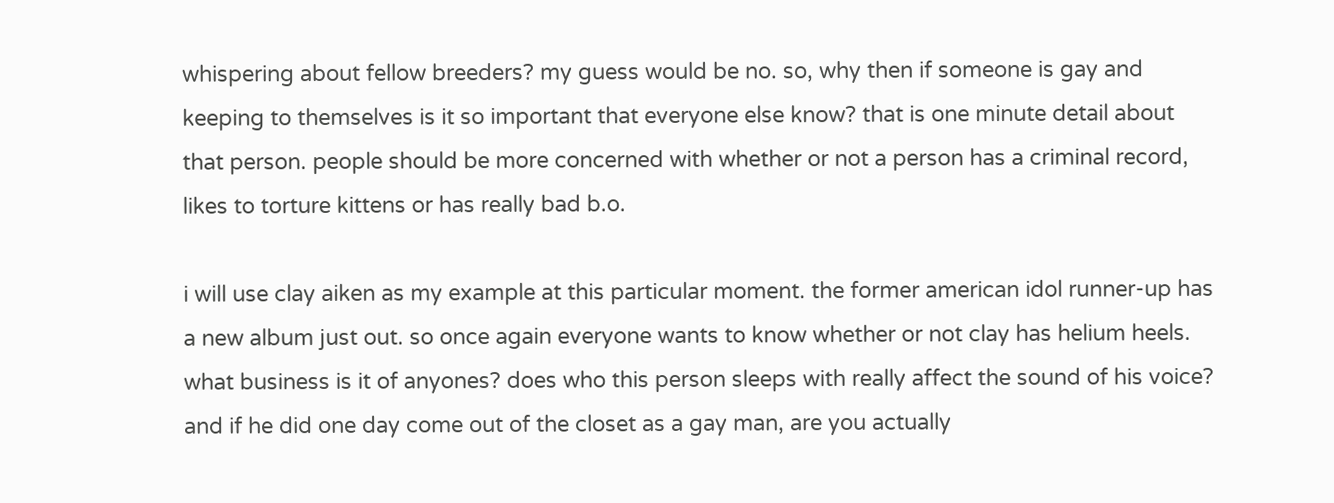whispering about fellow breeders? my guess would be no. so, why then if someone is gay and keeping to themselves is it so important that everyone else know? that is one minute detail about that person. people should be more concerned with whether or not a person has a criminal record, likes to torture kittens or has really bad b.o.

i will use clay aiken as my example at this particular moment. the former american idol runner-up has a new album just out. so once again everyone wants to know whether or not clay has helium heels. what business is it of anyones? does who this person sleeps with really affect the sound of his voice? and if he did one day come out of the closet as a gay man, are you actually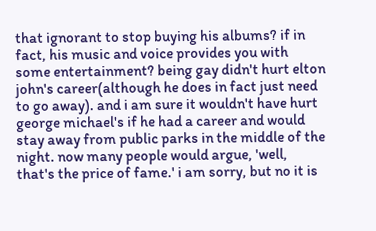that ignorant to stop buying his albums? if in fact, his music and voice provides you with some entertainment? being gay didn't hurt elton john's career(although he does in fact just need to go away). and i am sure it wouldn't have hurt george michael's if he had a career and would stay away from public parks in the middle of the night. now many people would argue, 'well, that's the price of fame.' i am sorry, but no it is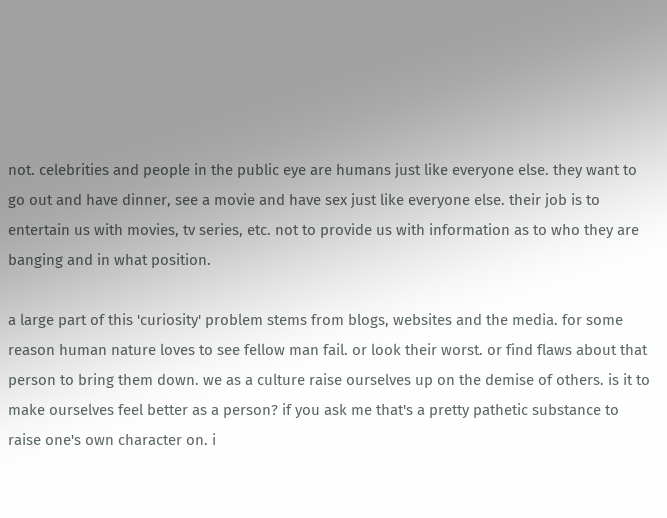not. celebrities and people in the public eye are humans just like everyone else. they want to go out and have dinner, see a movie and have sex just like everyone else. their job is to entertain us with movies, tv series, etc. not to provide us with information as to who they are banging and in what position.

a large part of this 'curiosity' problem stems from blogs, websites and the media. for some reason human nature loves to see fellow man fail. or look their worst. or find flaws about that person to bring them down. we as a culture raise ourselves up on the demise of others. is it to make ourselves feel better as a person? if you ask me that's a pretty pathetic substance to raise one's own character on. i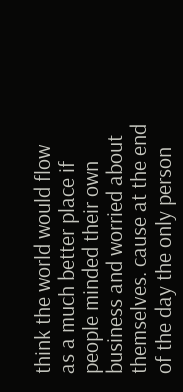think the world would flow as a much better place if people minded their own business and worried about themselves. cause at the end of the day the only person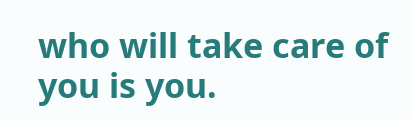who will take care of you is you.